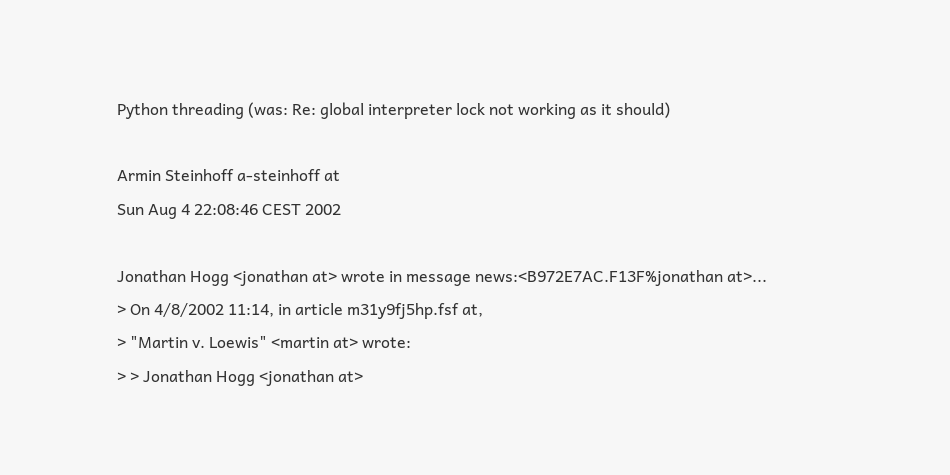Python threading (was: Re: global interpreter lock not working as it should)

Armin Steinhoff a-steinhoff at
Sun Aug 4 22:08:46 CEST 2002

Jonathan Hogg <jonathan at> wrote in message news:<B972E7AC.F13F%jonathan at>...
> On 4/8/2002 11:14, in article m31y9fj5hp.fsf at,
> "Martin v. Loewis" <martin at> wrote:
> > Jonathan Hogg <jonathan at>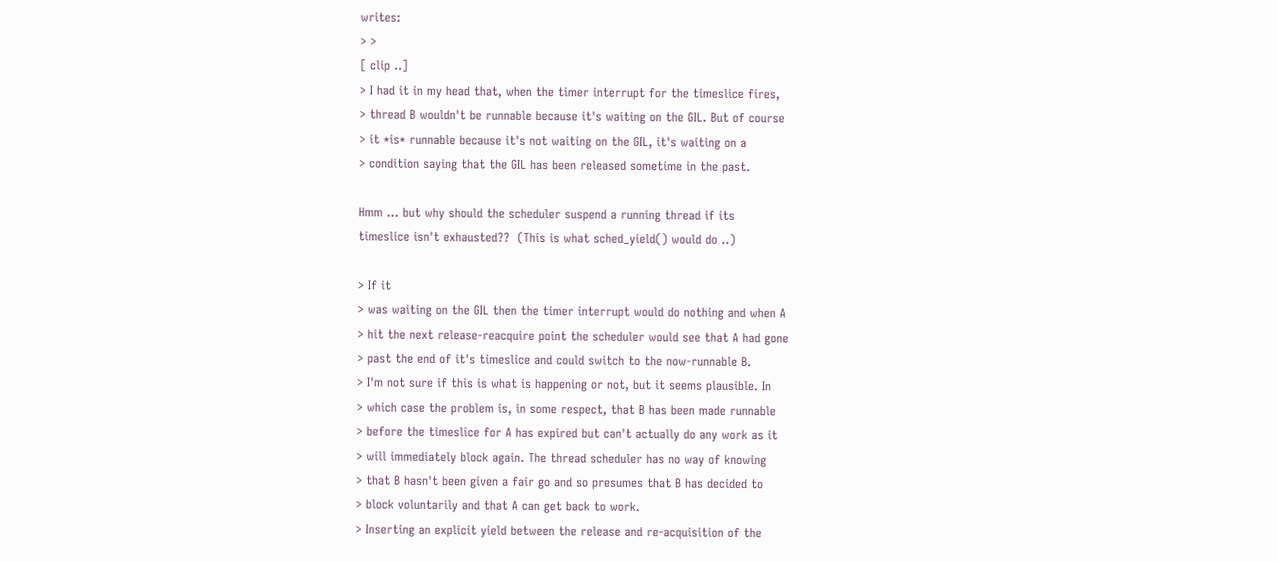writes:
> >
[ clip ..]
> I had it in my head that, when the timer interrupt for the timeslice fires,
> thread B wouldn't be runnable because it's waiting on the GIL. But of course
> it *is* runnable because it's not waiting on the GIL, it's waiting on a
> condition saying that the GIL has been released sometime in the past.

Hmm ... but why should the scheduler suspend a running thread if its
timeslice isn't exhausted??  (This is what sched_yield() would do ..)

> If it
> was waiting on the GIL then the timer interrupt would do nothing and when A
> hit the next release-reacquire point the scheduler would see that A had gone
> past the end of it's timeslice and could switch to the now-runnable B.
> I'm not sure if this is what is happening or not, but it seems plausible. In
> which case the problem is, in some respect, that B has been made runnable
> before the timeslice for A has expired but can't actually do any work as it
> will immediately block again. The thread scheduler has no way of knowing
> that B hasn't been given a fair go and so presumes that B has decided to
> block voluntarily and that A can get back to work.
> Inserting an explicit yield between the release and re-acquisition of the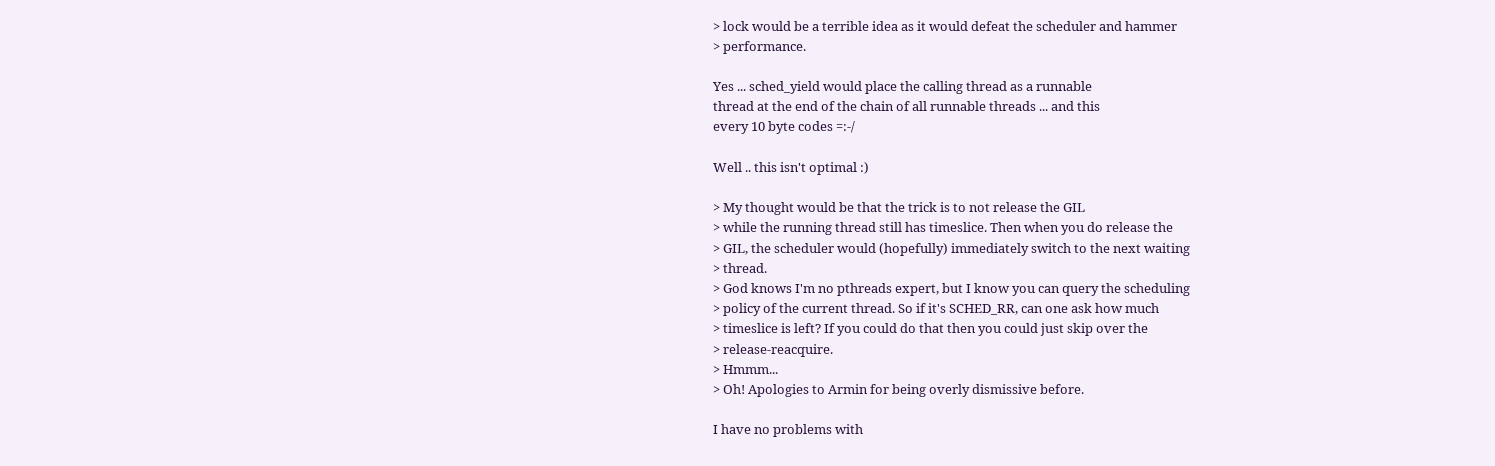> lock would be a terrible idea as it would defeat the scheduler and hammer
> performance.

Yes ... sched_yield would place the calling thread as a runnable
thread at the end of the chain of all runnable threads ... and this
every 10 byte codes =:-/

Well .. this isn't optimal :)

> My thought would be that the trick is to not release the GIL
> while the running thread still has timeslice. Then when you do release the
> GIL, the scheduler would (hopefully) immediately switch to the next waiting
> thread.
> God knows I'm no pthreads expert, but I know you can query the scheduling
> policy of the current thread. So if it's SCHED_RR, can one ask how much
> timeslice is left? If you could do that then you could just skip over the
> release-reacquire.
> Hmmm...
> Oh! Apologies to Armin for being overly dismissive before.

I have no problems with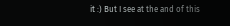it :) But I see at the and of this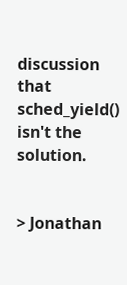discussion
that sched_yield() isn't the solution.


> Jonathan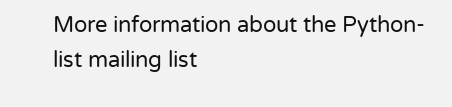More information about the Python-list mailing list